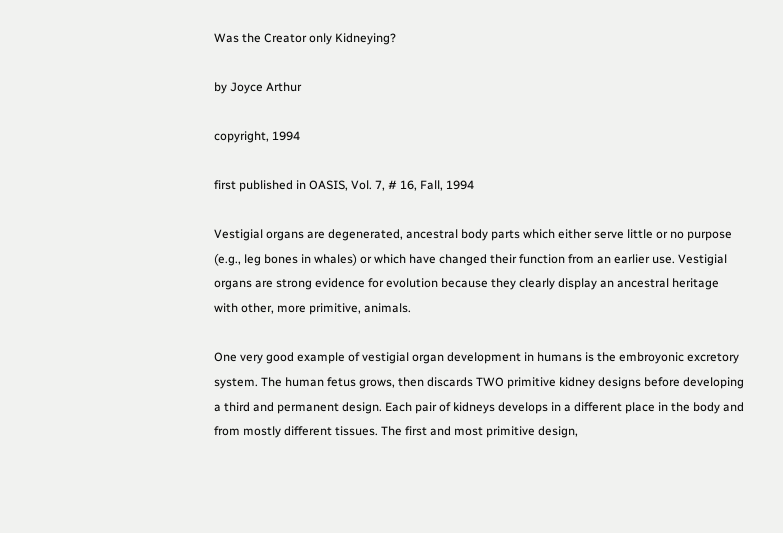Was the Creator only Kidneying?

by Joyce Arthur

copyright, 1994

first published in OASIS, Vol. 7, # 16, Fall, 1994

Vestigial organs are degenerated, ancestral body parts which either serve little or no purpose (e.g., leg bones in whales) or which have changed their function from an earlier use. Vestigial organs are strong evidence for evolution because they clearly display an ancestral heritage with other, more primitive, animals.

One very good example of vestigial organ development in humans is the embroyonic excretory system. The human fetus grows, then discards TWO primitive kidney designs before developing a third and permanent design. Each pair of kidneys develops in a different place in the body and from mostly different tissues. The first and most primitive design,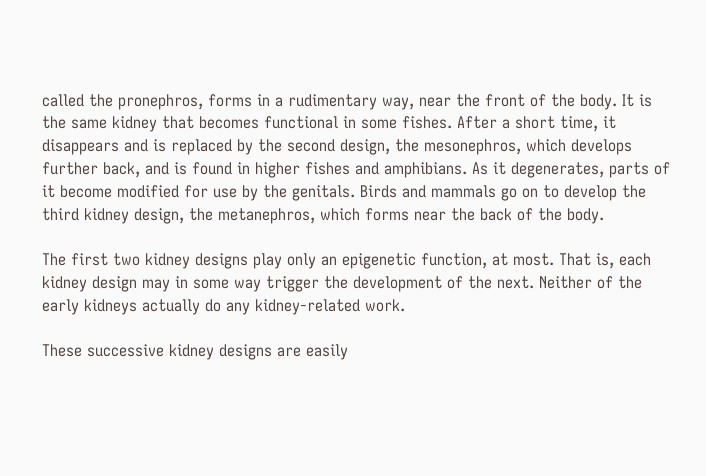called the pronephros, forms in a rudimentary way, near the front of the body. It is the same kidney that becomes functional in some fishes. After a short time, it disappears and is replaced by the second design, the mesonephros, which develops further back, and is found in higher fishes and amphibians. As it degenerates, parts of it become modified for use by the genitals. Birds and mammals go on to develop the third kidney design, the metanephros, which forms near the back of the body.

The first two kidney designs play only an epigenetic function, at most. That is, each kidney design may in some way trigger the development of the next. Neither of the early kidneys actually do any kidney-related work.

These successive kidney designs are easily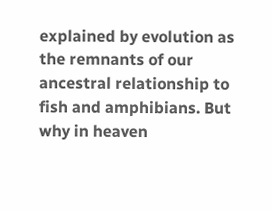explained by evolution as the remnants of our ancestral relationship to fish and amphibians. But why in heaven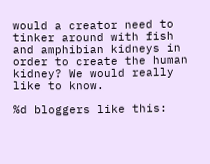would a creator need to tinker around with fish and amphibian kidneys in order to create the human kidney? We would really like to know.

%d bloggers like this: